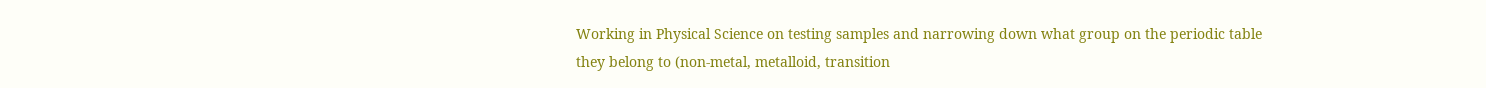Working in Physical Science on testing samples and narrowing down what group on the periodic table they belong to (non-metal, metalloid, transition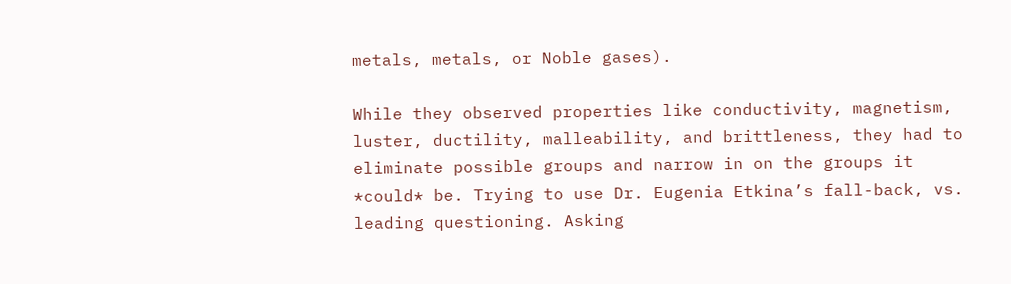metals, metals, or Noble gases).

While they observed properties like conductivity, magnetism, luster, ductility, malleability, and brittleness, they had to eliminate possible groups and narrow in on the groups it *could* be. Trying to use Dr. Eugenia Etkina’s fall-back, vs. leading questioning. Asking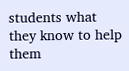students what they know to help them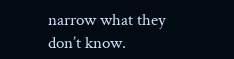narrow what they don’t know.